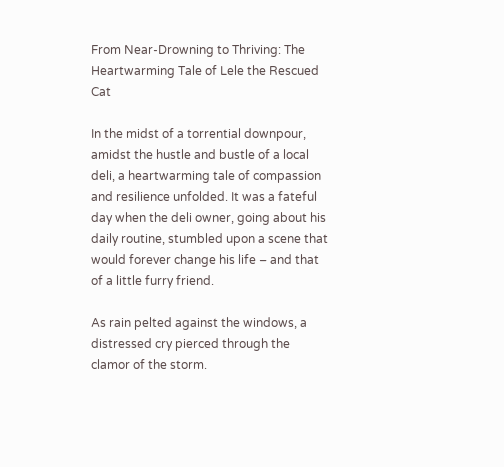From Near-Drowning to Thriving: The Heartwarming Tale of Lele the Rescued Cat

In the midst of a torrential downpour, amidst the hustle and bustle of a local deli, a heartwarming tale of compassion and resilience unfolded. It was a fateful day when the deli owner, going about his daily routine, stumbled upon a scene that would forever change his life – and that of a little furry friend.

As rain pelted against the windows, a distressed cry pierced through the clamor of the storm.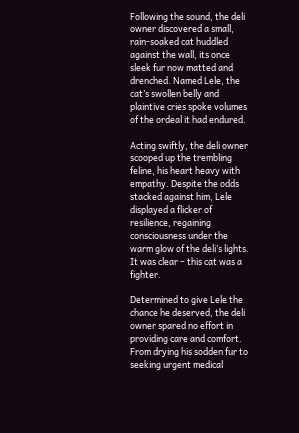Following the sound, the deli owner discovered a small, rain-soaked cat huddled against the wall, its once sleek fur now matted and drenched. Named Lele, the cat’s swollen belly and plaintive cries spoke volumes of the ordeal it had endured.

Acting swiftly, the deli owner scooped up the trembling feline, his heart heavy with empathy. Despite the odds stacked against him, Lele displayed a flicker of resilience, regaining consciousness under the warm glow of the deli’s lights. It was clear – this cat was a fighter.

Determined to give Lele the chance he deserved, the deli owner spared no effort in providing care and comfort. From drying his sodden fur to seeking urgent medical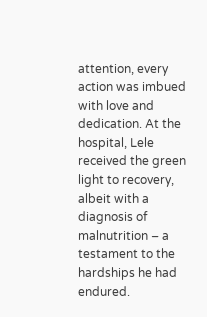attention, every action was imbued with love and dedication. At the hospital, Lele received the green light to recovery, albeit with a diagnosis of malnutrition – a testament to the hardships he had endured.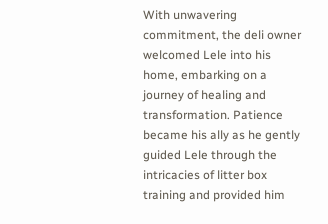With unwavering commitment, the deli owner welcomed Lele into his home, embarking on a journey of healing and transformation. Patience became his ally as he gently guided Lele through the intricacies of litter box training and provided him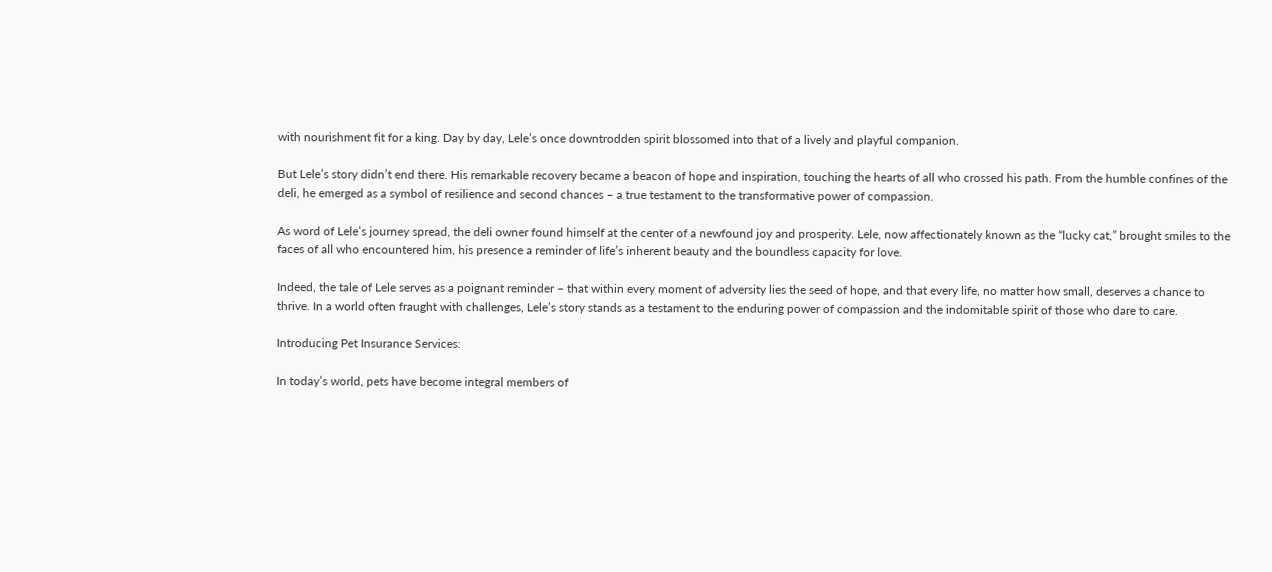with nourishment fit for a king. Day by day, Lele’s once downtrodden spirit blossomed into that of a lively and playful companion.

But Lele’s story didn’t end there. His remarkable recovery became a beacon of hope and inspiration, touching the hearts of all who crossed his path. From the humble confines of the deli, he emerged as a symbol of resilience and second chances – a true testament to the transformative power of compassion.

As word of Lele’s journey spread, the deli owner found himself at the center of a newfound joy and prosperity. Lele, now affectionately known as the “lucky cat,” brought smiles to the faces of all who encountered him, his presence a reminder of life’s inherent beauty and the boundless capacity for love.

Indeed, the tale of Lele serves as a poignant reminder – that within every moment of adversity lies the seed of hope, and that every life, no matter how small, deserves a chance to thrive. In a world often fraught with challenges, Lele’s story stands as a testament to the enduring power of compassion and the indomitable spirit of those who dare to care.

Introducing Pet Insurance Services:

In today’s world, pets have become integral members of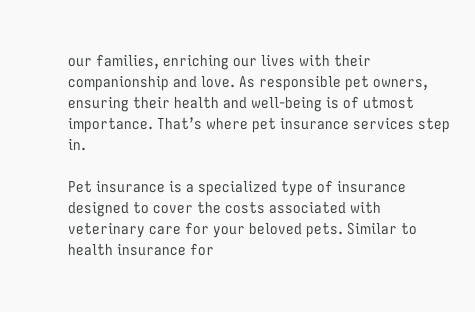our families, enriching our lives with their companionship and love. As responsible pet owners, ensuring their health and well-being is of utmost importance. That’s where pet insurance services step in.

Pet insurance is a specialized type of insurance designed to cover the costs associated with veterinary care for your beloved pets. Similar to health insurance for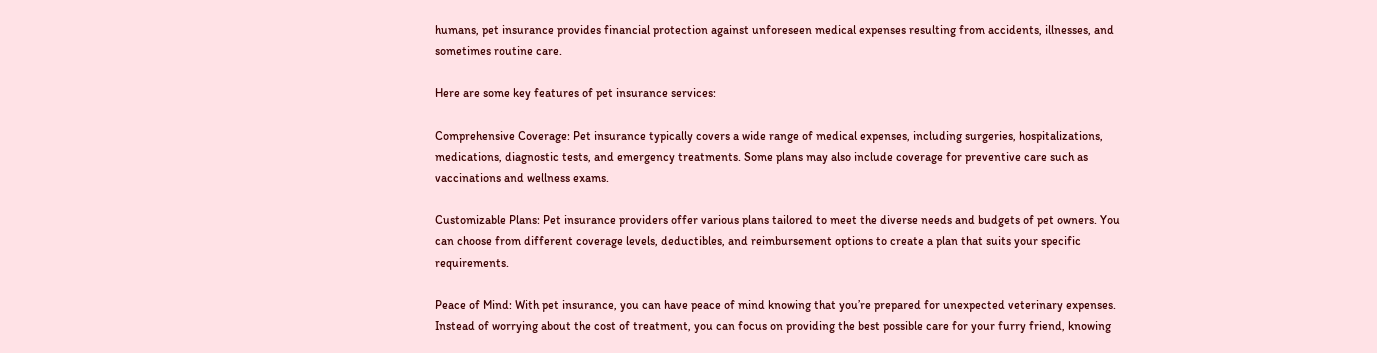humans, pet insurance provides financial protection against unforeseen medical expenses resulting from accidents, illnesses, and sometimes routine care.

Here are some key features of pet insurance services:

Comprehensive Coverage: Pet insurance typically covers a wide range of medical expenses, including surgeries, hospitalizations, medications, diagnostic tests, and emergency treatments. Some plans may also include coverage for preventive care such as vaccinations and wellness exams.

Customizable Plans: Pet insurance providers offer various plans tailored to meet the diverse needs and budgets of pet owners. You can choose from different coverage levels, deductibles, and reimbursement options to create a plan that suits your specific requirements.

Peace of Mind: With pet insurance, you can have peace of mind knowing that you’re prepared for unexpected veterinary expenses. Instead of worrying about the cost of treatment, you can focus on providing the best possible care for your furry friend, knowing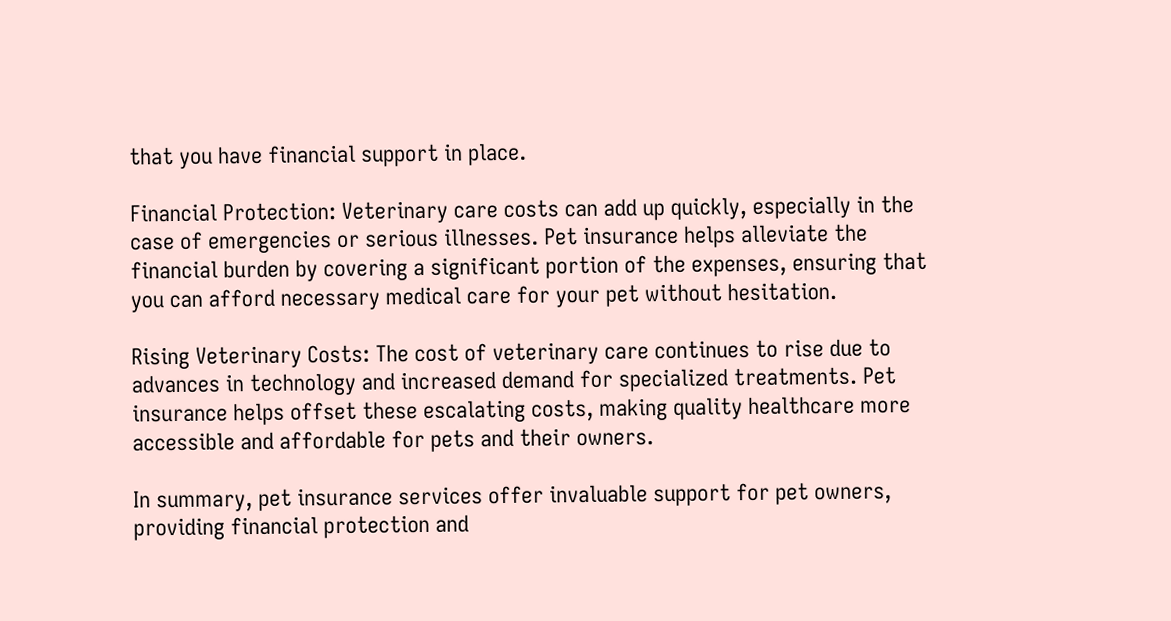that you have financial support in place.

Financial Protection: Veterinary care costs can add up quickly, especially in the case of emergencies or serious illnesses. Pet insurance helps alleviate the financial burden by covering a significant portion of the expenses, ensuring that you can afford necessary medical care for your pet without hesitation.

Rising Veterinary Costs: The cost of veterinary care continues to rise due to advances in technology and increased demand for specialized treatments. Pet insurance helps offset these escalating costs, making quality healthcare more accessible and affordable for pets and their owners.

In summary, pet insurance services offer invaluable support for pet owners, providing financial protection and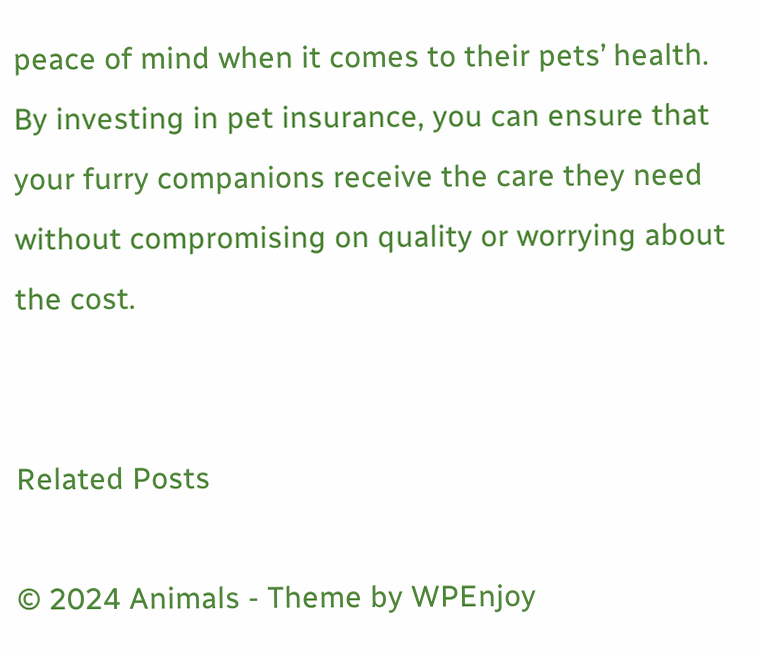peace of mind when it comes to their pets’ health. By investing in pet insurance, you can ensure that your furry companions receive the care they need without compromising on quality or worrying about the cost.


Related Posts

© 2024 Animals - Theme by WPEnjoy